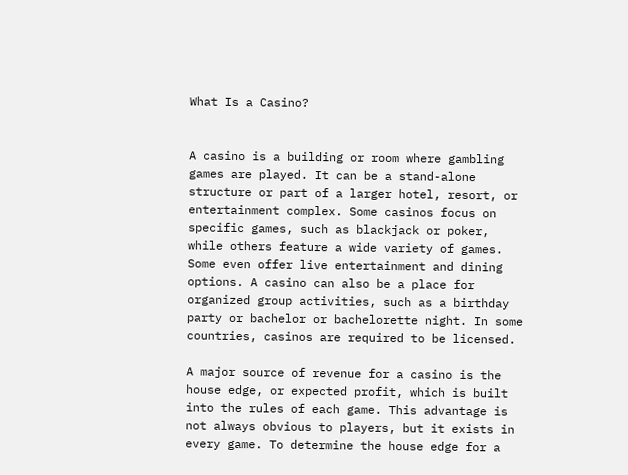What Is a Casino?


A casino is a building or room where gambling games are played. It can be a stand-alone structure or part of a larger hotel, resort, or entertainment complex. Some casinos focus on specific games, such as blackjack or poker, while others feature a wide variety of games. Some even offer live entertainment and dining options. A casino can also be a place for organized group activities, such as a birthday party or bachelor or bachelorette night. In some countries, casinos are required to be licensed.

A major source of revenue for a casino is the house edge, or expected profit, which is built into the rules of each game. This advantage is not always obvious to players, but it exists in every game. To determine the house edge for a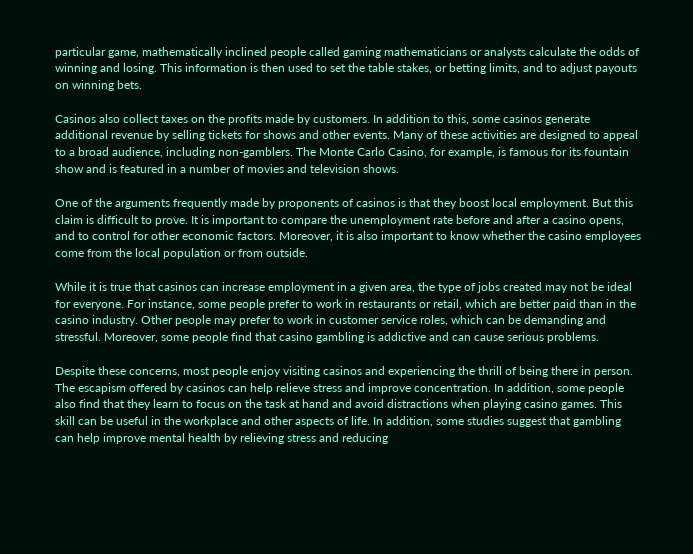particular game, mathematically inclined people called gaming mathematicians or analysts calculate the odds of winning and losing. This information is then used to set the table stakes, or betting limits, and to adjust payouts on winning bets.

Casinos also collect taxes on the profits made by customers. In addition to this, some casinos generate additional revenue by selling tickets for shows and other events. Many of these activities are designed to appeal to a broad audience, including non-gamblers. The Monte Carlo Casino, for example, is famous for its fountain show and is featured in a number of movies and television shows.

One of the arguments frequently made by proponents of casinos is that they boost local employment. But this claim is difficult to prove. It is important to compare the unemployment rate before and after a casino opens, and to control for other economic factors. Moreover, it is also important to know whether the casino employees come from the local population or from outside.

While it is true that casinos can increase employment in a given area, the type of jobs created may not be ideal for everyone. For instance, some people prefer to work in restaurants or retail, which are better paid than in the casino industry. Other people may prefer to work in customer service roles, which can be demanding and stressful. Moreover, some people find that casino gambling is addictive and can cause serious problems.

Despite these concerns, most people enjoy visiting casinos and experiencing the thrill of being there in person. The escapism offered by casinos can help relieve stress and improve concentration. In addition, some people also find that they learn to focus on the task at hand and avoid distractions when playing casino games. This skill can be useful in the workplace and other aspects of life. In addition, some studies suggest that gambling can help improve mental health by relieving stress and reducing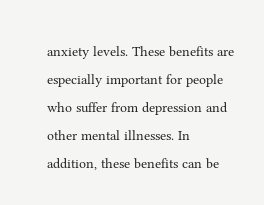anxiety levels. These benefits are especially important for people who suffer from depression and other mental illnesses. In addition, these benefits can be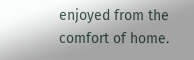enjoyed from the comfort of home.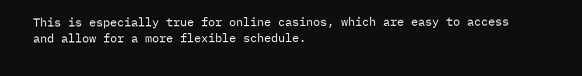This is especially true for online casinos, which are easy to access and allow for a more flexible schedule.